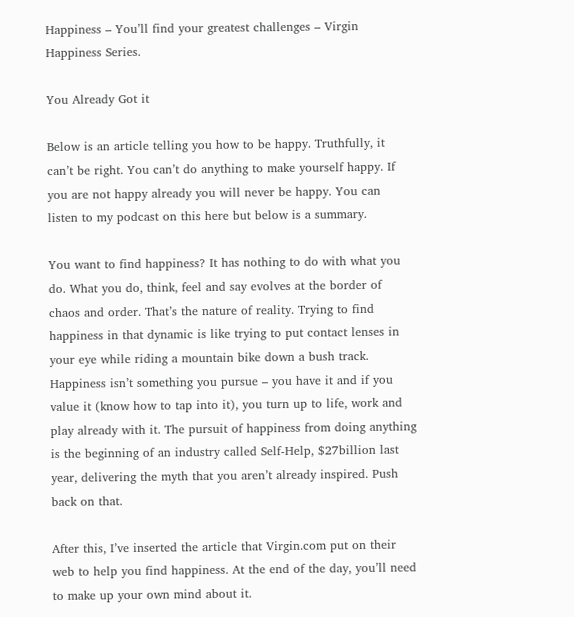Happiness – You’ll find your greatest challenges – Virgin Happiness Series.

You Already Got it

Below is an article telling you how to be happy. Truthfully, it can’t be right. You can’t do anything to make yourself happy. If you are not happy already you will never be happy. You can listen to my podcast on this here but below is a summary.

You want to find happiness? It has nothing to do with what you do. What you do, think, feel and say evolves at the border of chaos and order. That’s the nature of reality. Trying to find happiness in that dynamic is like trying to put contact lenses in your eye while riding a mountain bike down a bush track. Happiness isn’t something you pursue – you have it and if you value it (know how to tap into it), you turn up to life, work and play already with it. The pursuit of happiness from doing anything is the beginning of an industry called Self-Help, $27billion last year, delivering the myth that you aren’t already inspired. Push back on that.

After this, I’ve inserted the article that Virgin.com put on their web to help you find happiness. At the end of the day, you’ll need to make up your own mind about it.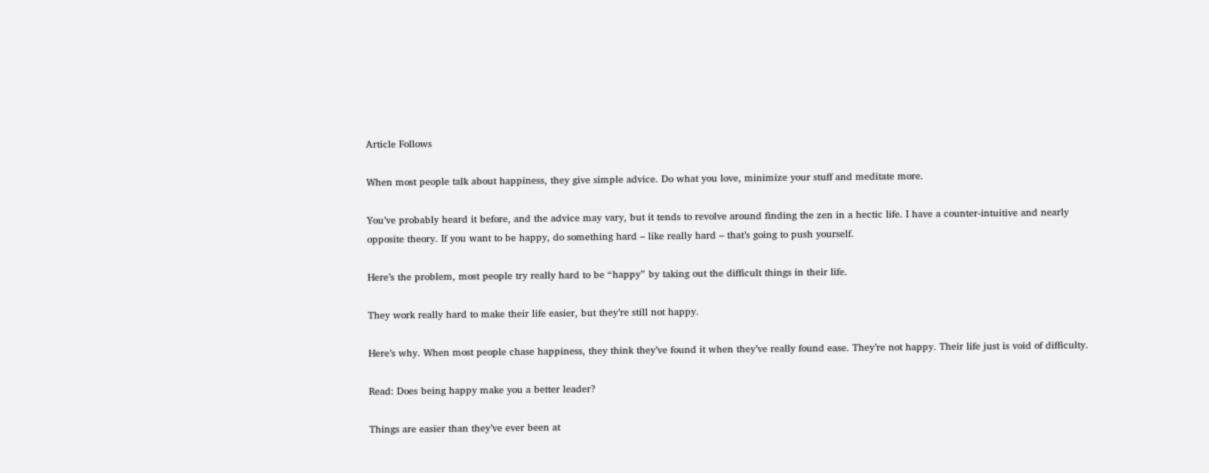Article Follows

When most people talk about happiness, they give simple advice. Do what you love, minimize your stuff and meditate more.

You’ve probably heard it before, and the advice may vary, but it tends to revolve around finding the zen in a hectic life. I have a counter-intuitive and nearly opposite theory. If you want to be happy, do something hard – like really hard – that’s going to push yourself.

Here’s the problem, most people try really hard to be “happy” by taking out the difficult things in their life.

They work really hard to make their life easier, but they’re still not happy.

Here’s why. When most people chase happiness, they think they’ve found it when they’ve really found ease. They’re not happy. Their life just is void of difficulty.

Read: Does being happy make you a better leader?

Things are easier than they’ve ever been at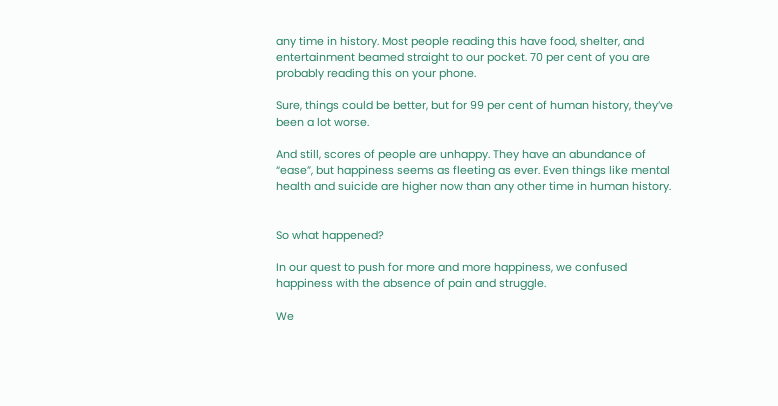any time in history. Most people reading this have food, shelter, and entertainment beamed straight to our pocket. 70 per cent of you are probably reading this on your phone.

Sure, things could be better, but for 99 per cent of human history, they’ve been a lot worse.

And still, scores of people are unhappy. They have an abundance of “ease”, but happiness seems as fleeting as ever. Even things like mental health and suicide are higher now than any other time in human history.


So what happened?

In our quest to push for more and more happiness, we confused happiness with the absence of pain and struggle.

We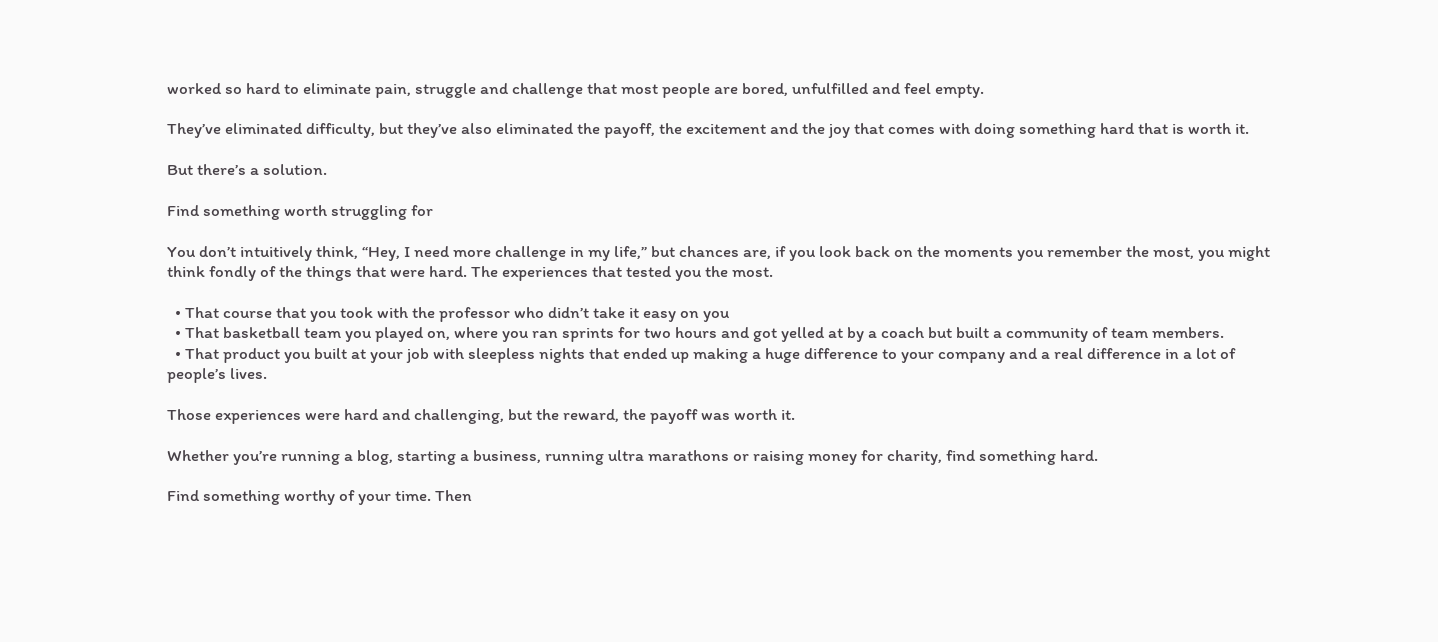worked so hard to eliminate pain, struggle and challenge that most people are bored, unfulfilled and feel empty.

They’ve eliminated difficulty, but they’ve also eliminated the payoff, the excitement and the joy that comes with doing something hard that is worth it.

But there’s a solution.

Find something worth struggling for

You don’t intuitively think, “Hey, I need more challenge in my life,” but chances are, if you look back on the moments you remember the most, you might think fondly of the things that were hard. The experiences that tested you the most.

  • That course that you took with the professor who didn’t take it easy on you
  • That basketball team you played on, where you ran sprints for two hours and got yelled at by a coach but built a community of team members.
  • That product you built at your job with sleepless nights that ended up making a huge difference to your company and a real difference in a lot of people’s lives.

Those experiences were hard and challenging, but the reward, the payoff was worth it.

Whether you’re running a blog, starting a business, running ultra marathons or raising money for charity, find something hard.

Find something worthy of your time. Then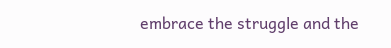embrace the struggle and the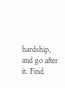hardship, and go after it. Find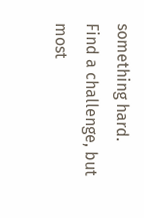something hard. Find a challenge, but most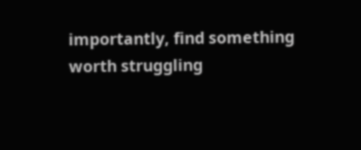importantly, find something worth struggling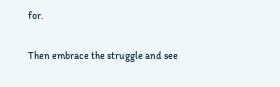for.

Then embrace the struggle and see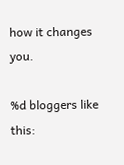how it changes you.

%d bloggers like this: